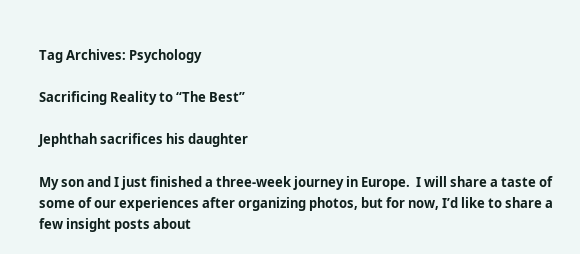Tag Archives: Psychology

Sacrificing Reality to “The Best”

Jephthah sacrifices his daughter

My son and I just finished a three-week journey in Europe.  I will share a taste of some of our experiences after organizing photos, but for now, I’d like to share a few insight posts about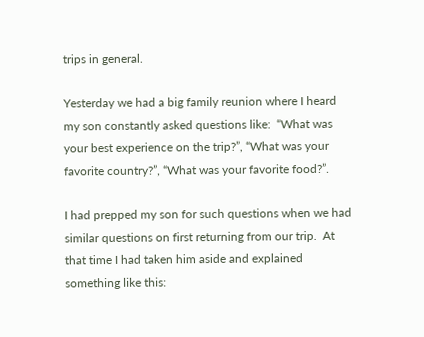trips in general.

Yesterday we had a big family reunion where I heard my son constantly asked questions like:  “What was your best experience on the trip?”, “What was your favorite country?”, “What was your favorite food?”.

I had prepped my son for such questions when we had similar questions on first returning from our trip.  At that time I had taken him aside and explained something like this: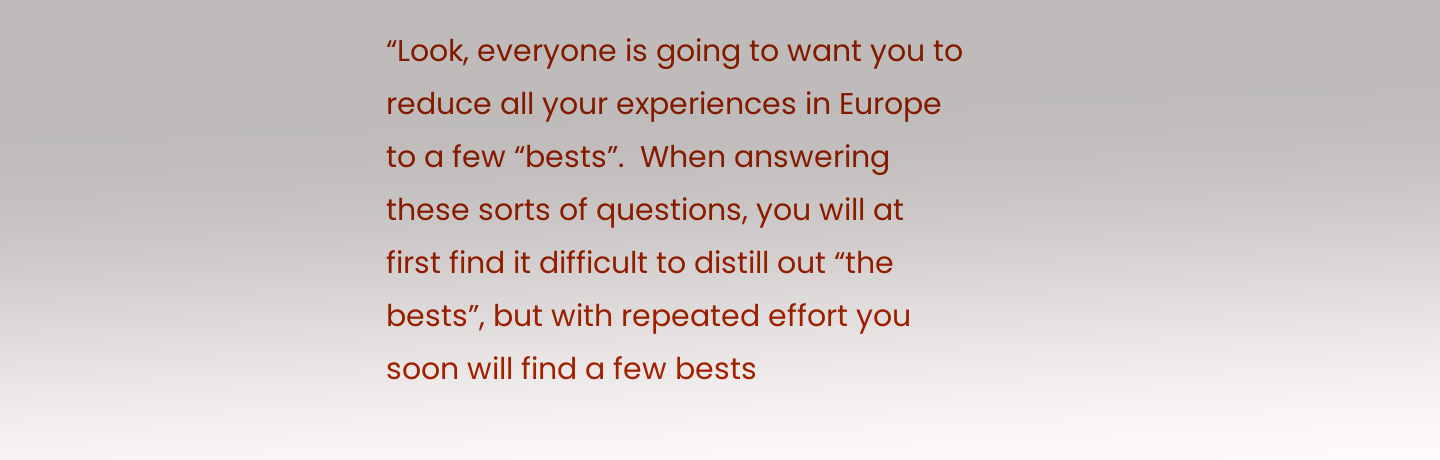“Look, everyone is going to want you to reduce all your experiences in Europe to a few “bests”.  When answering these sorts of questions, you will at first find it difficult to distill out “the bests”, but with repeated effort you soon will find a few bests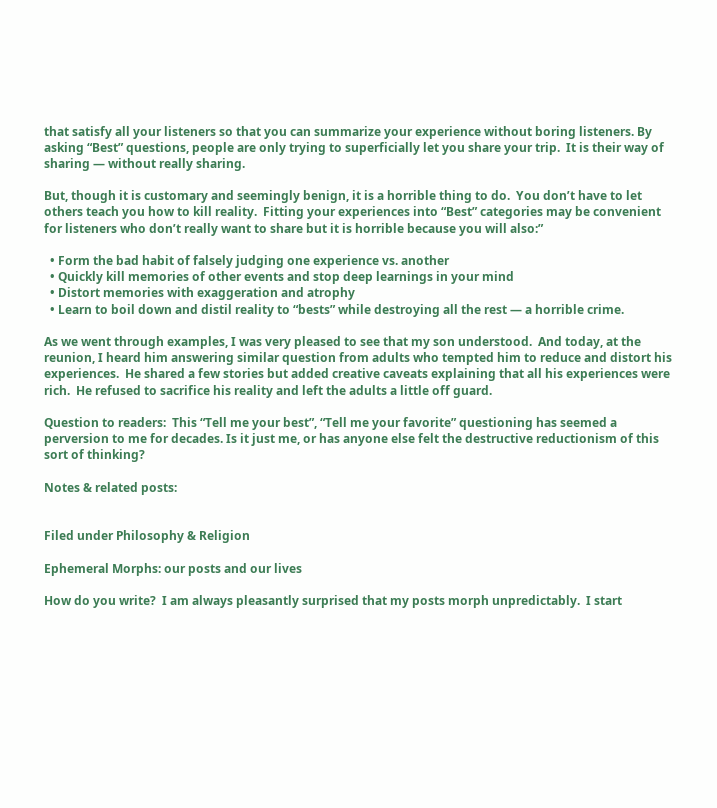that satisfy all your listeners so that you can summarize your experience without boring listeners. By asking “Best” questions, people are only trying to superficially let you share your trip.  It is their way of sharing — without really sharing.

But, though it is customary and seemingly benign, it is a horrible thing to do.  You don’t have to let others teach you how to kill reality.  Fitting your experiences into “Best” categories may be convenient for listeners who don’t really want to share but it is horrible because you will also:”

  • Form the bad habit of falsely judging one experience vs. another
  • Quickly kill memories of other events and stop deep learnings in your mind
  • Distort memories with exaggeration and atrophy
  • Learn to boil down and distil reality to “bests” while destroying all the rest — a horrible crime.

As we went through examples, I was very pleased to see that my son understood.  And today, at the reunion, I heard him answering similar question from adults who tempted him to reduce and distort his experiences.  He shared a few stories but added creative caveats explaining that all his experiences were rich.  He refused to sacrifice his reality and left the adults a little off guard.

Question to readers:  This “Tell me your best”, “Tell me your favorite” questioning has seemed a perversion to me for decades. Is it just me, or has anyone else felt the destructive reductionism of this sort of thinking?

Notes & related posts:


Filed under Philosophy & Religion

Ephemeral Morphs: our posts and our lives

How do you write?  I am always pleasantly surprised that my posts morph unpredictably.  I start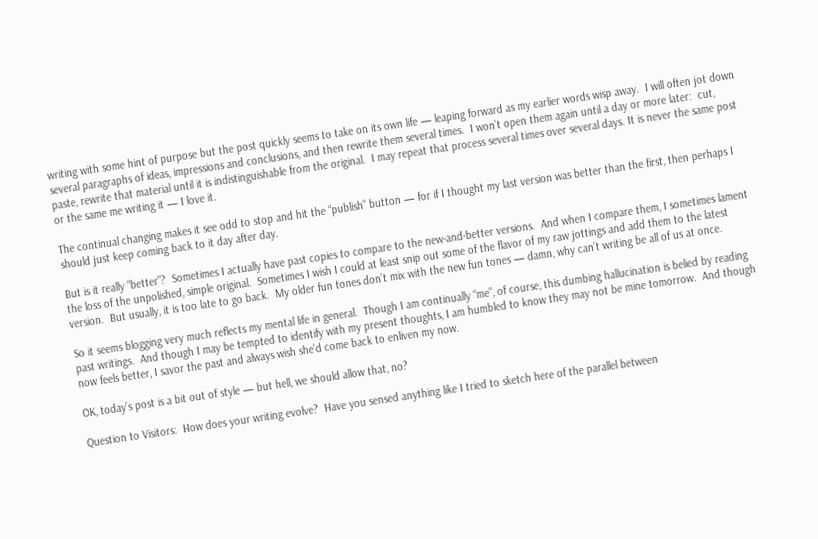writing with some hint of purpose but the post quickly seems to take on its own life — leaping forward as my earlier words wisp away.  I will often jot down several paragraphs of ideas, impressions and conclusions, and then rewrite them several times.  I won’t open them again until a day or more later:  cut, paste, rewrite that material until it is indistinguishable from the original.  I may repeat that process several times over several days. It is never the same post or the same me writing it — I love it.

The continual changing makes it see odd to stop and hit the “publish” button — for if I thought my last version was better than the first, then perhaps I should just keep coming back to it day after day.

But is it really “better”?  Sometimes I actually have past copies to compare to the new-and-better versions.  And when I compare them, I sometimes lament the loss of the unpolished, simple original.  Sometimes I wish I could at least snip out some of the flavor of my raw jottings and add them to the latest version.  But usually, it is too late to go back.  My older fun tones don’t mix with the new fun tones — damn, why can’t writing be all of us at once.

So it seems blogging very much reflects my mental life in general.  Though I am continually “me”, of course, this dumbing hallucination is belied by reading past writings.  And though I may be tempted to identify with my present thoughts, I am humbled to know they may not be mine tomorrow.  And though now feels better, I savor the past and always wish she’d come back to enliven my now.

OK, today’s post is a bit out of style — but hell, we should allow that, no?

Question to Visitors:  How does your writing evolve?  Have you sensed anything like I tried to sketch here of the parallel between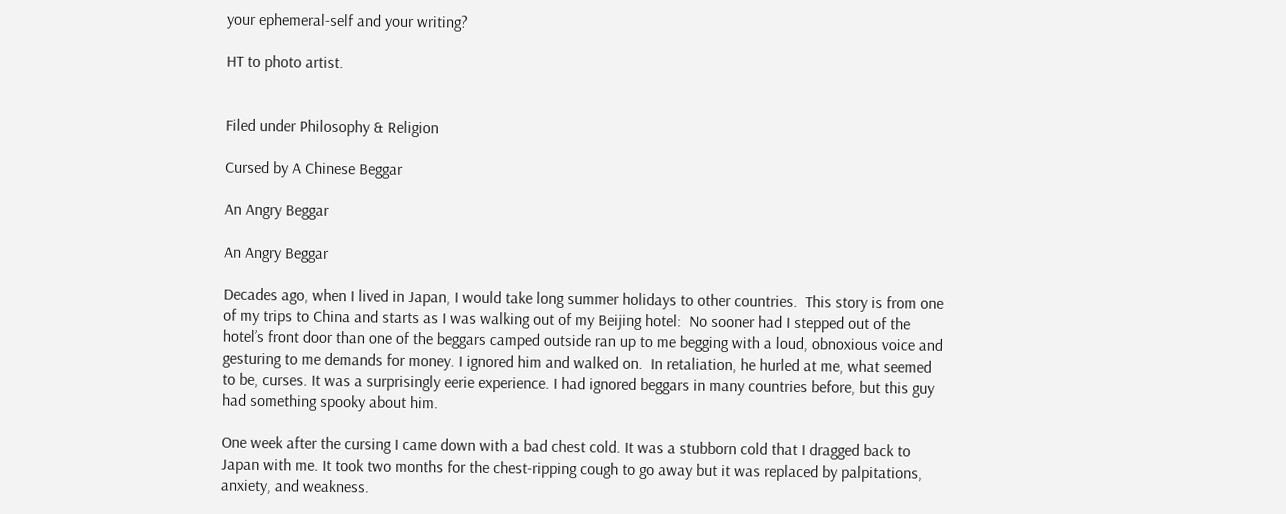your ephemeral-self and your writing?

HT to photo artist.


Filed under Philosophy & Religion

Cursed by A Chinese Beggar

An Angry Beggar

An Angry Beggar

Decades ago, when I lived in Japan, I would take long summer holidays to other countries.  This story is from one of my trips to China and starts as I was walking out of my Beijing hotel:  No sooner had I stepped out of the hotel’s front door than one of the beggars camped outside ran up to me begging with a loud, obnoxious voice and gesturing to me demands for money. I ignored him and walked on.  In retaliation, he hurled at me, what seemed to be, curses. It was a surprisingly eerie experience. I had ignored beggars in many countries before, but this guy had something spooky about him.

One week after the cursing I came down with a bad chest cold. It was a stubborn cold that I dragged back to Japan with me. It took two months for the chest-ripping cough to go away but it was replaced by palpitations, anxiety, and weakness.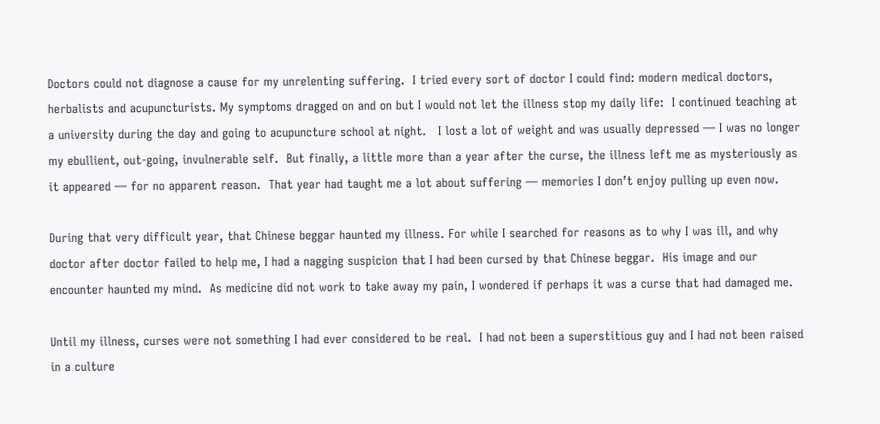Doctors could not diagnose a cause for my unrelenting suffering.  I tried every sort of doctor I could find: modern medical doctors, herbalists and acupuncturists. My symptoms dragged on and on but I would not let the illness stop my daily life:  I continued teaching at a university during the day and going to acupuncture school at night.   I lost a lot of weight and was usually depressed — I was no longer my ebullient, out-going, invulnerable self.  But finally, a little more than a year after the curse, the illness left me as mysteriously as it appeared — for no apparent reason.  That year had taught me a lot about suffering — memories I don’t enjoy pulling up even now.

During that very difficult year, that Chinese beggar haunted my illness. For while I searched for reasons as to why I was ill, and why doctor after doctor failed to help me, I had a nagging suspicion that I had been cursed by that Chinese beggar.  His image and our encounter haunted my mind.  As medicine did not work to take away my pain, I wondered if perhaps it was a curse that had damaged me.

Until my illness, curses were not something I had ever considered to be real.  I had not been a superstitious guy and I had not been raised in a culture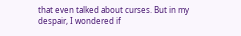that even talked about curses. But in my despair, I wondered if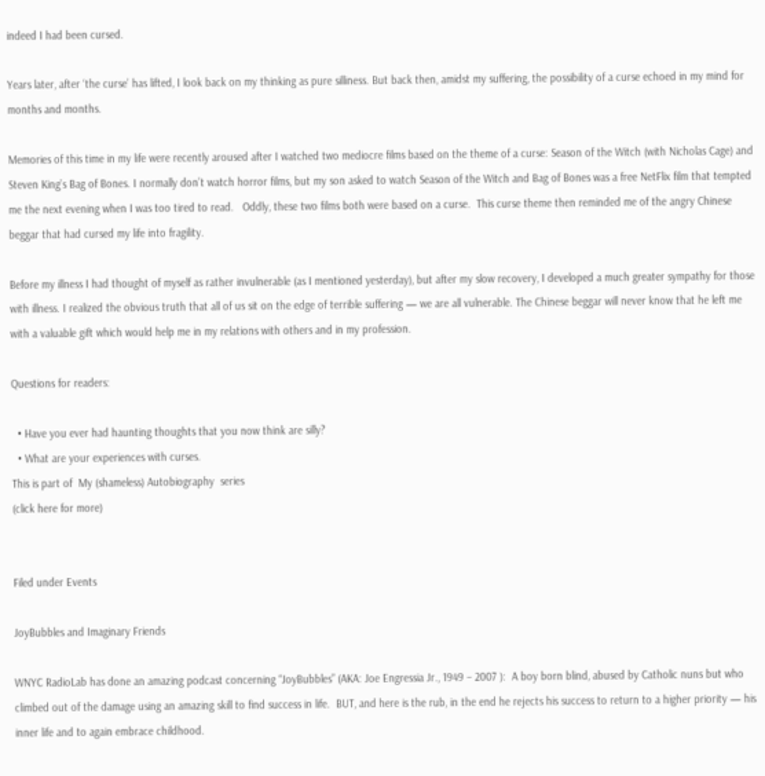indeed I had been cursed.

Years later, after ‘the curse’ has lifted, I look back on my thinking as pure silliness. But back then, amidst my suffering, the possibility of a curse echoed in my mind for months and months.

Memories of this time in my life were recently aroused after I watched two mediocre films based on the theme of a curse: Season of the Witch (with Nicholas Cage) and Steven King’s Bag of Bones. I normally don’t watch horror films, but my son asked to watch Season of the Witch and Bag of Bones was a free NetFlix film that tempted me the next evening when I was too tired to read.   Oddly, these two films both were based on a curse.  This curse theme then reminded me of the angry Chinese beggar that had cursed my life into fragility.

Before my illness I had thought of myself as rather invulnerable (as I mentioned yesterday), but after my slow recovery, I developed a much greater sympathy for those with illness. I realized the obvious truth that all of us sit on the edge of terrible suffering — we are all vulnerable. The Chinese beggar will never know that he left me with a valuable gift which would help me in my relations with others and in my profession.

Questions for readers:

  • Have you ever had haunting thoughts that you now think are silly?
  • What are your experiences with curses.
This is part of  My (shameless) Autobiography  series
(click here for more)


Filed under Events

JoyBubbles and Imaginary Friends

WNYC RadioLab has done an amazing podcast concerning “JoyBubbles” (AKA: Joe Engressia Jr., 1949 – 2007 ):  A boy born blind, abused by Catholic nuns but who climbed out of the damage using an amazing skill to find success in life.  BUT, and here is the rub, in the end he rejects his success to return to a higher priority — his inner life and to again embrace childhood.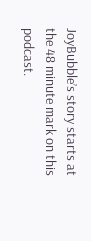JoyBubble’s story starts at the 48 minute mark on this podcast.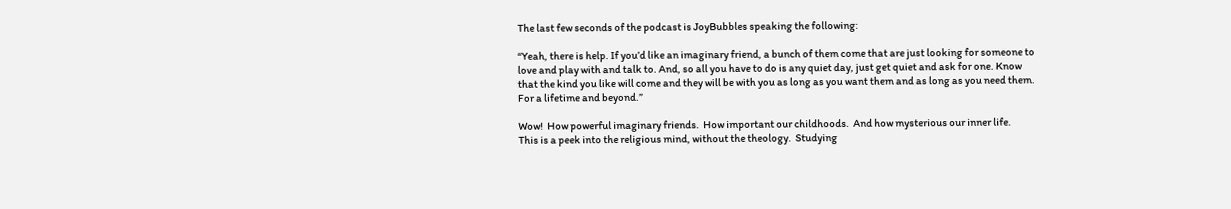The last few seconds of the podcast is JoyBubbles speaking the following:

“Yeah, there is help. If you’d like an imaginary friend, a bunch of them come that are just looking for someone to love and play with and talk to. And, so all you have to do is any quiet day, just get quiet and ask for one. Know that the kind you like will come and they will be with you as long as you want them and as long as you need them. For a lifetime and beyond.”

Wow!  How powerful imaginary friends.  How important our childhoods.  And how mysterious our inner life.    This is a peek into the religious mind, without the theology.  Studying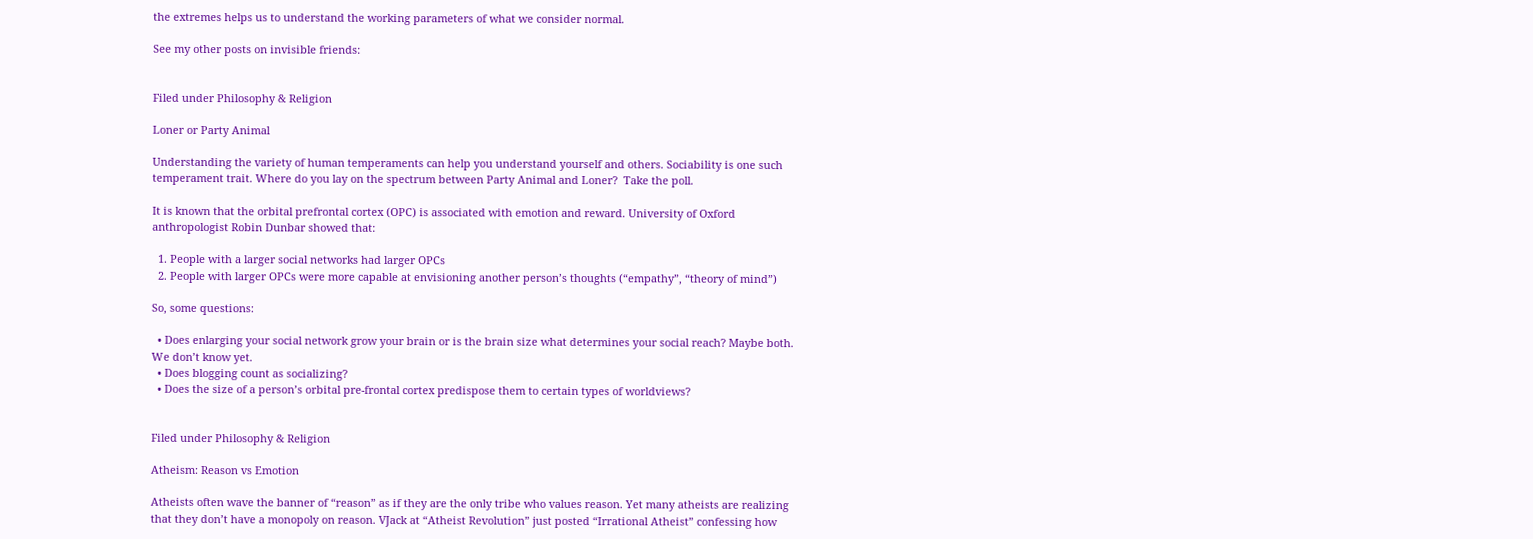the extremes helps us to understand the working parameters of what we consider normal.

See my other posts on invisible friends:


Filed under Philosophy & Religion

Loner or Party Animal

Understanding the variety of human temperaments can help you understand yourself and others. Sociability is one such temperament trait. Where do you lay on the spectrum between Party Animal and Loner?  Take the poll.

It is known that the orbital prefrontal cortex (OPC) is associated with emotion and reward. University of Oxford anthropologist Robin Dunbar showed that:

  1. People with a larger social networks had larger OPCs
  2. People with larger OPCs were more capable at envisioning another person’s thoughts (“empathy”, “theory of mind”)

So, some questions:

  • Does enlarging your social network grow your brain or is the brain size what determines your social reach? Maybe both. We don’t know yet.
  • Does blogging count as socializing?
  • Does the size of a person’s orbital pre-frontal cortex predispose them to certain types of worldviews?


Filed under Philosophy & Religion

Atheism: Reason vs Emotion

Atheists often wave the banner of “reason” as if they are the only tribe who values reason. Yet many atheists are realizing that they don’t have a monopoly on reason. VJack at “Atheist Revolution” just posted “Irrational Atheist” confessing how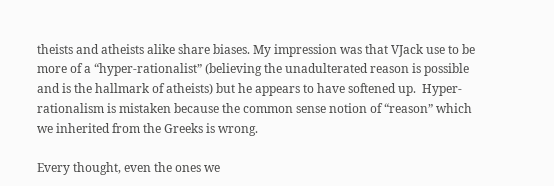theists and atheists alike share biases. My impression was that VJack use to be more of a “hyper-rationalist” (believing the unadulterated reason is possible and is the hallmark of atheists) but he appears to have softened up.  Hyper-rationalism is mistaken because the common sense notion of “reason” which we inherited from the Greeks is wrong.

Every thought, even the ones we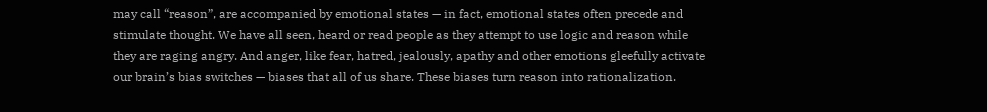may call “reason”, are accompanied by emotional states — in fact, emotional states often precede and stimulate thought. We have all seen, heard or read people as they attempt to use logic and reason while they are raging angry. And anger, like fear, hatred, jealously, apathy and other emotions gleefully activate our brain’s bias switches — biases that all of us share. These biases turn reason into rationalization.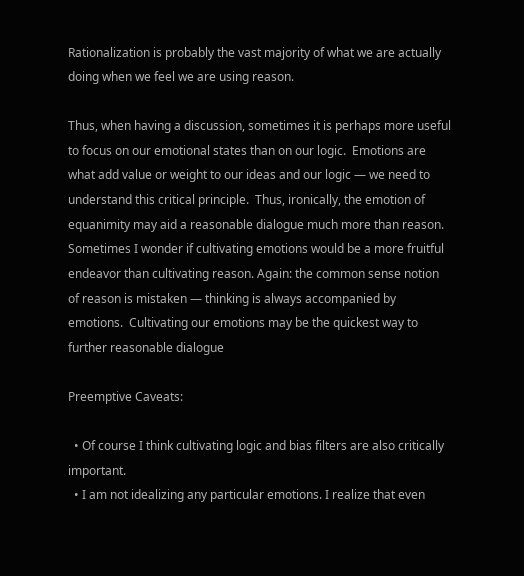Rationalization is probably the vast majority of what we are actually doing when we feel we are using reason.

Thus, when having a discussion, sometimes it is perhaps more useful to focus on our emotional states than on our logic.  Emotions are what add value or weight to our ideas and our logic — we need to understand this critical principle.  Thus, ironically, the emotion of equanimity may aid a reasonable dialogue much more than reason. Sometimes I wonder if cultivating emotions would be a more fruitful endeavor than cultivating reason. Again: the common sense notion of reason is mistaken — thinking is always accompanied by emotions.  Cultivating our emotions may be the quickest way to further reasonable dialogue

Preemptive Caveats:

  • Of course I think cultivating logic and bias filters are also critically important.
  • I am not idealizing any particular emotions. I realize that even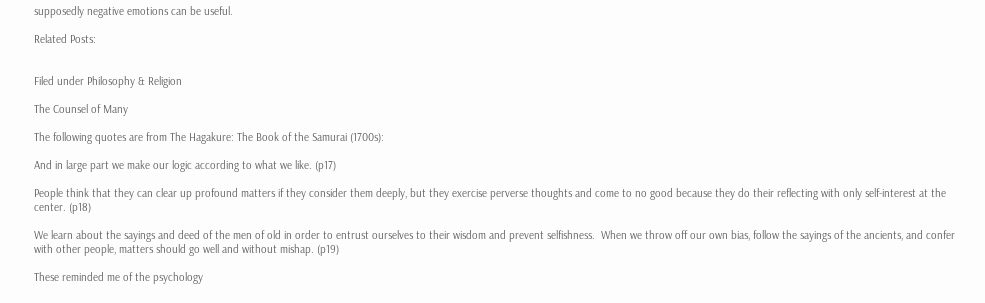supposedly negative emotions can be useful.

Related Posts:


Filed under Philosophy & Religion

The Counsel of Many

The following quotes are from The Hagakure: The Book of the Samurai (1700s):

And in large part we make our logic according to what we like. (p17)

People think that they can clear up profound matters if they consider them deeply, but they exercise perverse thoughts and come to no good because they do their reflecting with only self-interest at the center. (p18)

We learn about the sayings and deed of the men of old in order to entrust ourselves to their wisdom and prevent selfishness.  When we throw off our own bias, follow the sayings of the ancients, and confer with other people, matters should go well and without mishap. (p19)

These reminded me of the psychology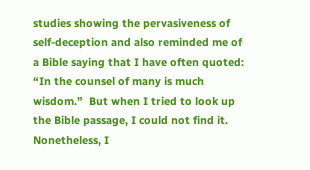studies showing the pervasiveness of self-deception and also reminded me of a Bible saying that I have often quoted: “In the counsel of many is much wisdom.”  But when I tried to look up the Bible passage, I could not find it.  Nonetheless, I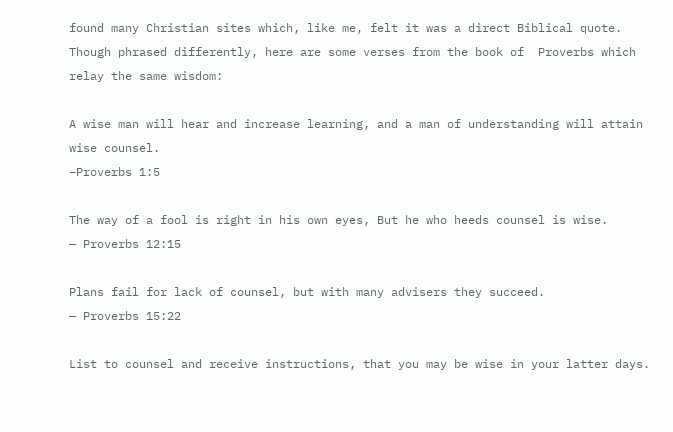found many Christian sites which, like me, felt it was a direct Biblical quote.  Though phrased differently, here are some verses from the book of  Proverbs which relay the same wisdom:

A wise man will hear and increase learning, and a man of understanding will attain wise counsel.
–Proverbs 1:5

The way of a fool is right in his own eyes, But he who heeds counsel is wise.
— Proverbs 12:15

Plans fail for lack of counsel, but with many advisers they succeed.
— Proverbs 15:22

List to counsel and receive instructions, that you may be wise in your latter days.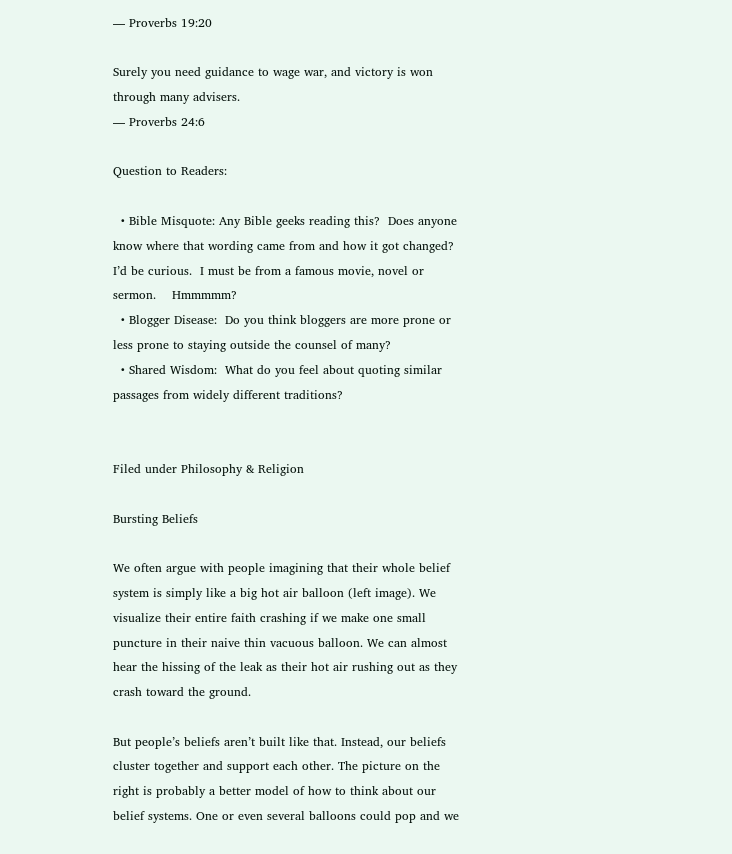— Proverbs 19:20

Surely you need guidance to wage war, and victory is won through many advisers.
— Proverbs 24:6

Question to Readers:

  • Bible Misquote: Any Bible geeks reading this?  Does anyone know where that wording came from and how it got changed?  I’d be curious.  I must be from a famous movie, novel or sermon.    Hmmmmm?
  • Blogger Disease:  Do you think bloggers are more prone or less prone to staying outside the counsel of many?
  • Shared Wisdom:  What do you feel about quoting similar passages from widely different traditions?


Filed under Philosophy & Religion

Bursting Beliefs

We often argue with people imagining that their whole belief system is simply like a big hot air balloon (left image). We visualize their entire faith crashing if we make one small puncture in their naive thin vacuous balloon. We can almost hear the hissing of the leak as their hot air rushing out as they crash toward the ground.

But people’s beliefs aren’t built like that. Instead, our beliefs cluster together and support each other. The picture on the right is probably a better model of how to think about our belief systems. One or even several balloons could pop and we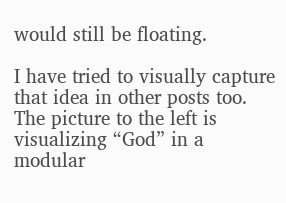would still be floating.

I have tried to visually capture that idea in other posts too.  The picture to the left is visualizing “God” in a modular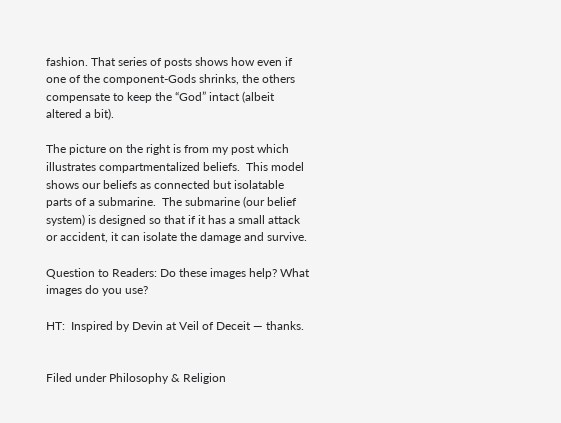fashion. That series of posts shows how even if one of the component-Gods shrinks, the others compensate to keep the “God” intact (albeit altered a bit).

The picture on the right is from my post which illustrates compartmentalized beliefs.  This model shows our beliefs as connected but isolatable parts of a submarine.  The submarine (our belief system) is designed so that if it has a small attack or accident, it can isolate the damage and survive.

Question to Readers: Do these images help? What images do you use?

HT:  Inspired by Devin at Veil of Deceit — thanks.


Filed under Philosophy & Religion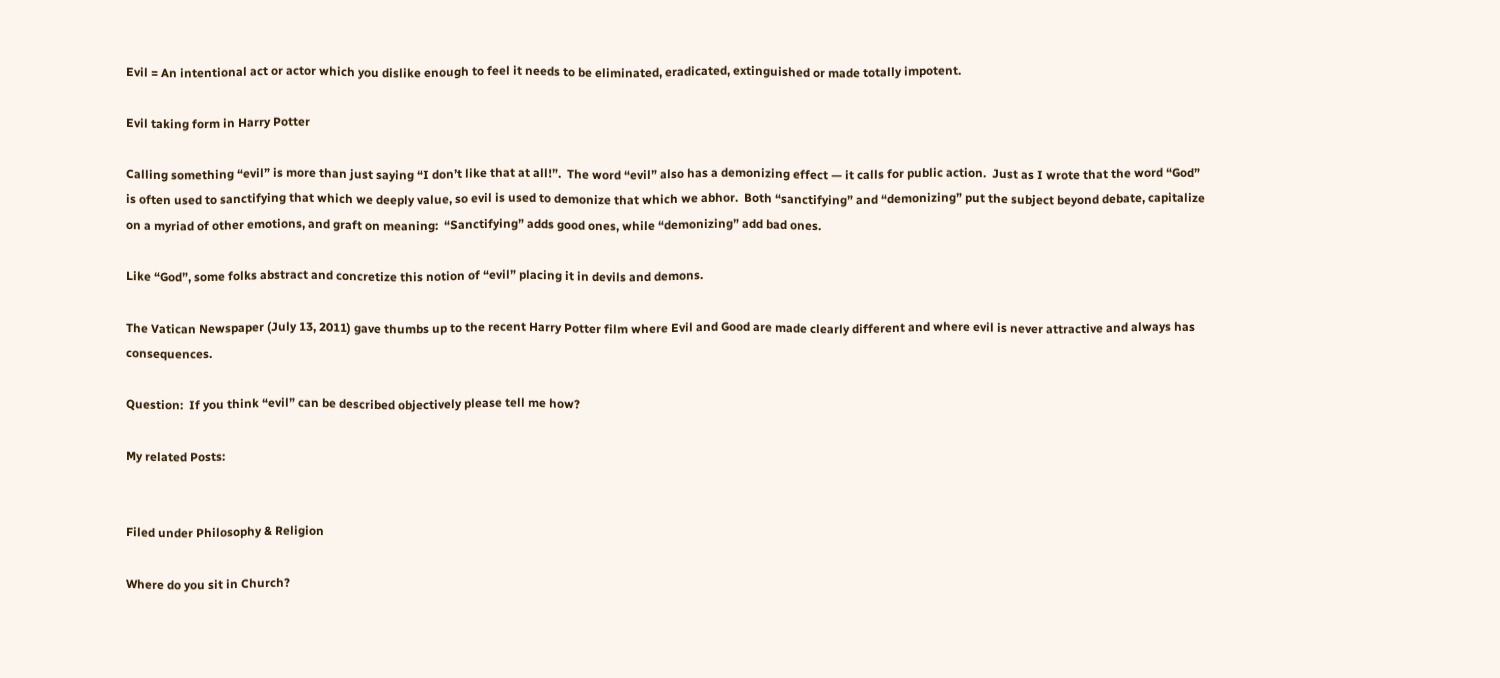Evil = An intentional act or actor which you dislike enough to feel it needs to be eliminated, eradicated, extinguished or made totally impotent.

Evil taking form in Harry Potter

Calling something “evil” is more than just saying “I don’t like that at all!”.  The word “evil” also has a demonizing effect — it calls for public action.  Just as I wrote that the word “God” is often used to sanctifying that which we deeply value, so evil is used to demonize that which we abhor.  Both “sanctifying” and “demonizing” put the subject beyond debate, capitalize on a myriad of other emotions, and graft on meaning:  “Sanctifying” adds good ones, while “demonizing” add bad ones.

Like “God”, some folks abstract and concretize this notion of “evil” placing it in devils and demons.

The Vatican Newspaper (July 13, 2011) gave thumbs up to the recent Harry Potter film where Evil and Good are made clearly different and where evil is never attractive and always has consequences.

Question:  If you think “evil” can be described objectively please tell me how?

My related Posts:


Filed under Philosophy & Religion

Where do you sit in Church?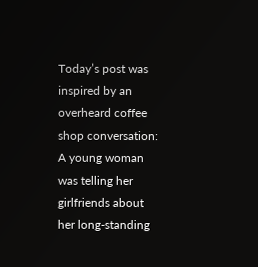Today’s post was inspired by an overheard coffee shop conversation:  A young woman was telling her girlfriends about her long-standing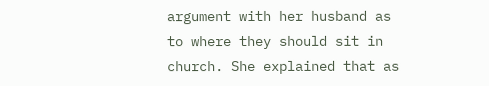argument with her husband as to where they should sit in church. She explained that as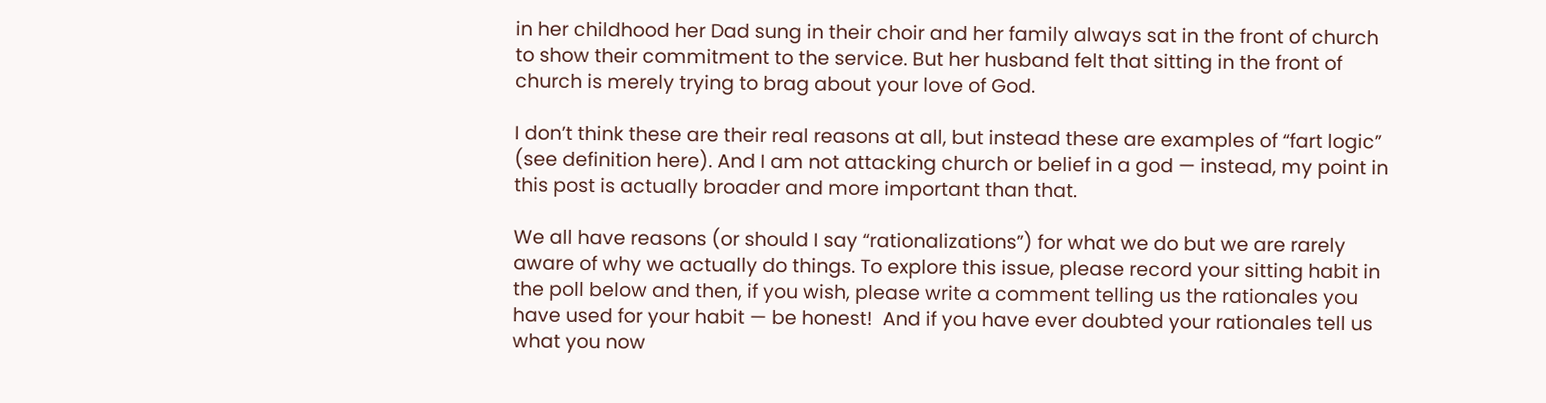in her childhood her Dad sung in their choir and her family always sat in the front of church to show their commitment to the service. But her husband felt that sitting in the front of church is merely trying to brag about your love of God.

I don’t think these are their real reasons at all, but instead these are examples of “fart logic” (see definition here). And I am not attacking church or belief in a god — instead, my point in this post is actually broader and more important than that.

We all have reasons (or should I say “rationalizations”) for what we do but we are rarely aware of why we actually do things. To explore this issue, please record your sitting habit in the poll below and then, if you wish, please write a comment telling us the rationales you have used for your habit — be honest!  And if you have ever doubted your rationales tell us what you now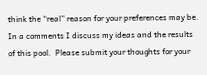think the “real” reason for your preferences may be. In a comments I discuss my ideas and the results of this pool.  Please submit your thoughts for your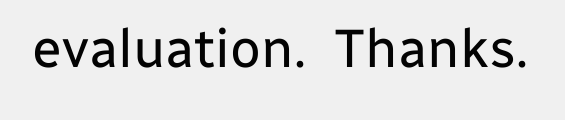evaluation.  Thanks.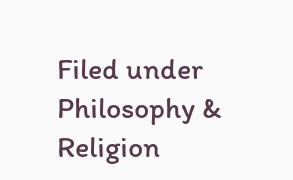Filed under Philosophy & Religion